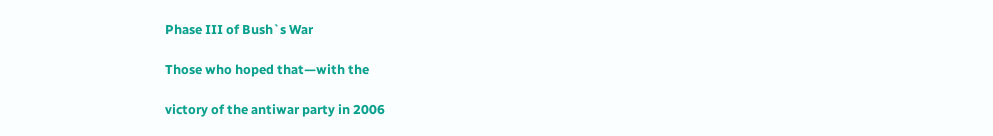Phase III of Bush`s War

Those who hoped that—with the

victory of the antiwar party in 2006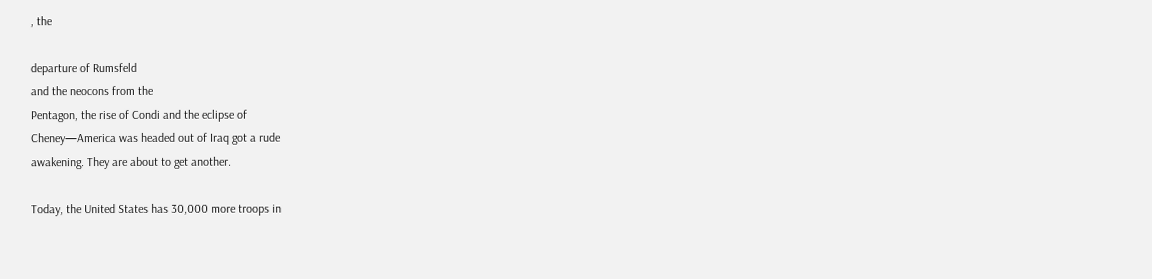, the

departure of Rumsfeld
and the neocons from the
Pentagon, the rise of Condi and the eclipse of
Cheney—America was headed out of Iraq got a rude
awakening. They are about to get another.

Today, the United States has 30,000 more troops in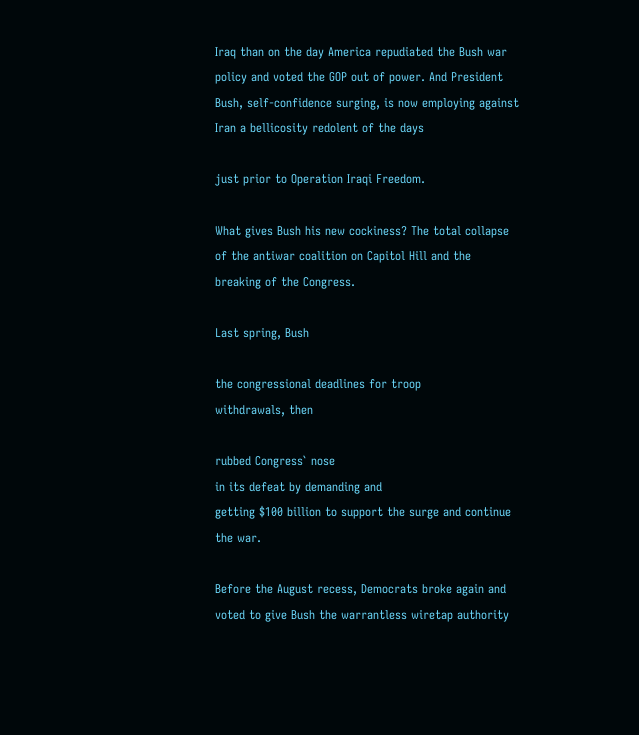Iraq than on the day America repudiated the Bush war
policy and voted the GOP out of power. And President
Bush, self-confidence surging, is now employing against
Iran a bellicosity redolent of the days

just prior to Operation Iraqi Freedom.

What gives Bush his new cockiness? The total collapse
of the antiwar coalition on Capitol Hill and the
breaking of the Congress.

Last spring, Bush

the congressional deadlines for troop
withdrawals, then

rubbed Congress` nose
in its defeat by demanding and
getting $100 billion to support the surge and continue
the war.

Before the August recess, Democrats broke again and
voted to give Bush the warrantless wiretap authority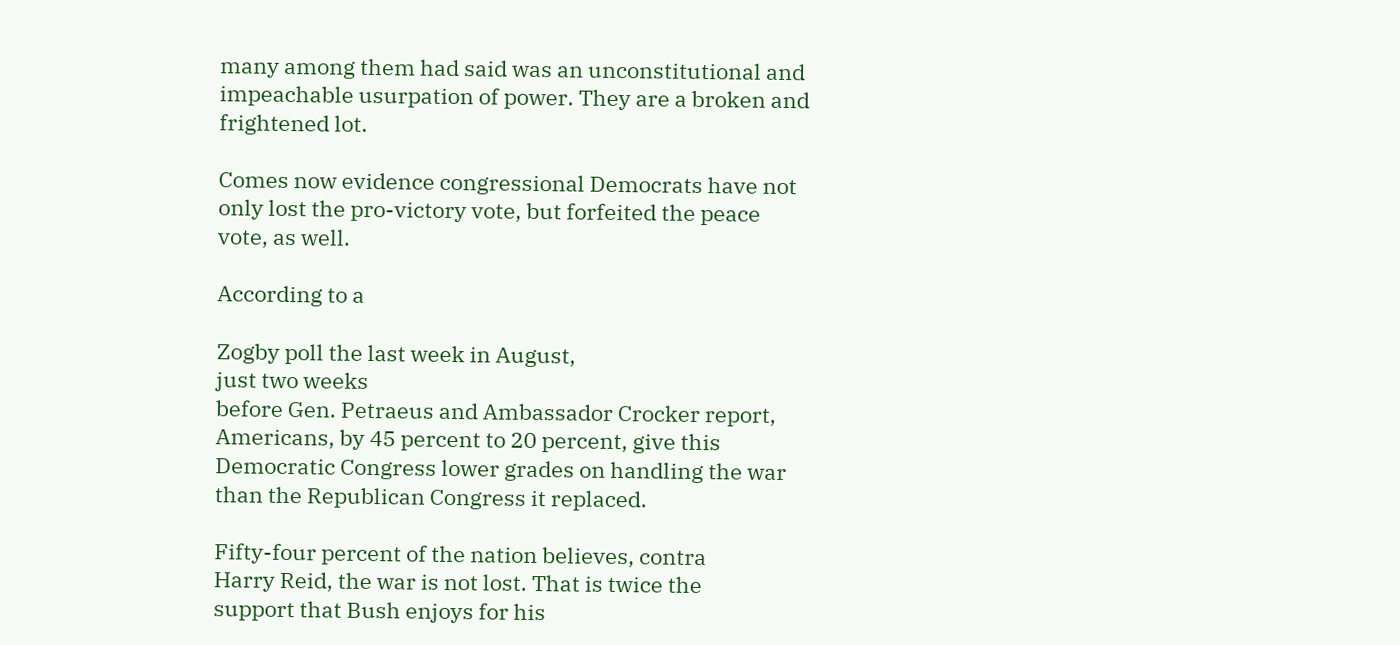many among them had said was an unconstitutional and
impeachable usurpation of power. They are a broken and
frightened lot.

Comes now evidence congressional Democrats have not
only lost the pro-victory vote, but forfeited the peace
vote, as well.

According to a

Zogby poll the last week in August,
just two weeks
before Gen. Petraeus and Ambassador Crocker report,
Americans, by 45 percent to 20 percent, give this
Democratic Congress lower grades on handling the war
than the Republican Congress it replaced.

Fifty-four percent of the nation believes, contra
Harry Reid, the war is not lost. That is twice the
support that Bush enjoys for his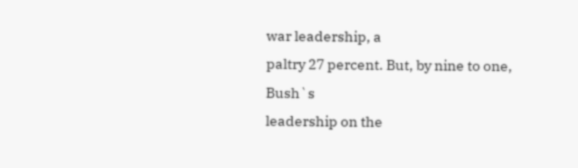war leadership, a
paltry 27 percent. But, by nine to one, Bush`s
leadership on the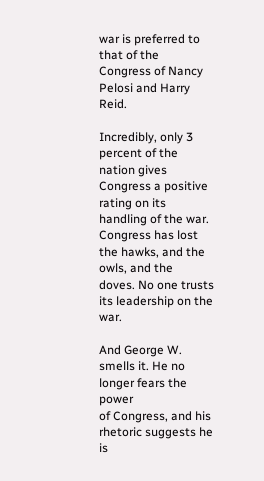war is preferred to that of the
Congress of Nancy Pelosi and Harry Reid.

Incredibly, only 3 percent of the nation gives
Congress a positive rating on its handling of the war.
Congress has lost the hawks, and the owls, and the
doves. No one trusts its leadership on the war.

And George W. smells it. He no longer fears the power
of Congress, and his rhetoric suggests he is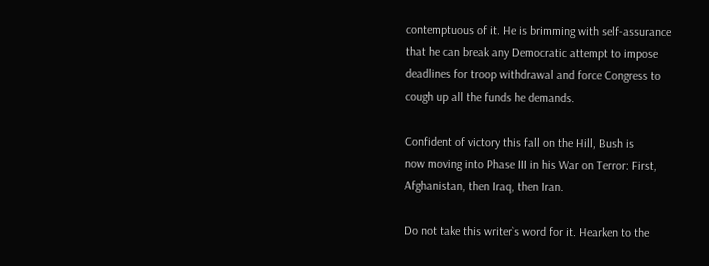contemptuous of it. He is brimming with self-assurance
that he can break any Democratic attempt to impose
deadlines for troop withdrawal and force Congress to
cough up all the funds he demands.

Confident of victory this fall on the Hill, Bush is
now moving into Phase III in his War on Terror: First,
Afghanistan, then Iraq, then Iran.

Do not take this writer`s word for it. Hearken to the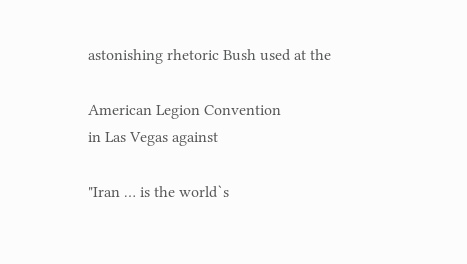astonishing rhetoric Bush used at the

American Legion Convention
in Las Vegas against

"Iran … is the world`s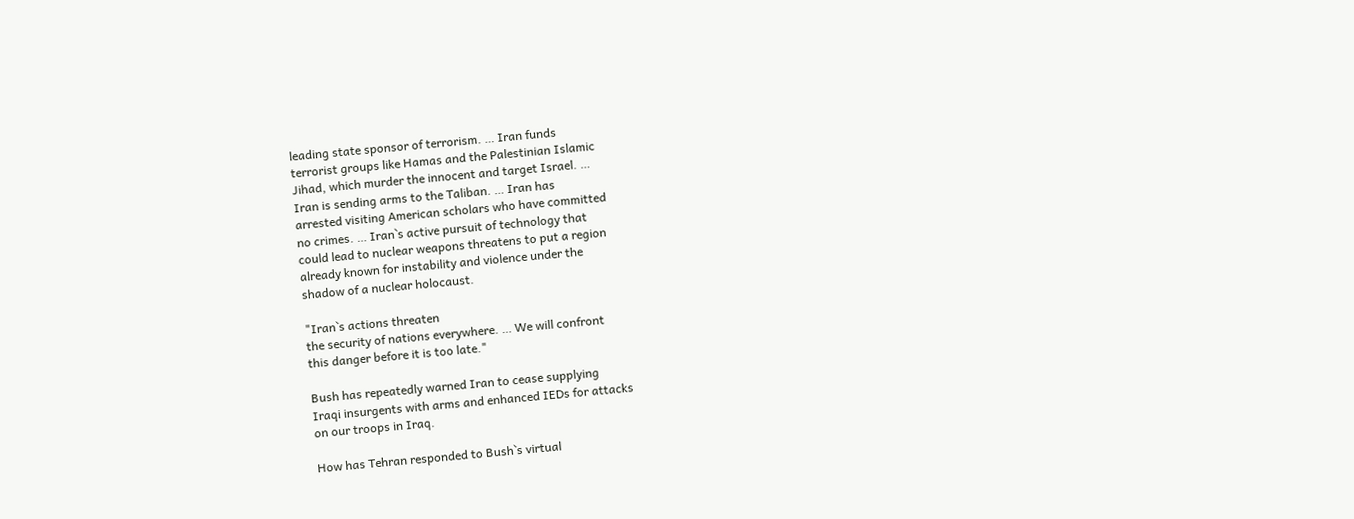leading state sponsor of terrorism. … Iran funds
terrorist groups like Hamas and the Palestinian Islamic
Jihad, which murder the innocent and target Israel. …
Iran is sending arms to the Taliban. … Iran has
arrested visiting American scholars who have committed
no crimes. … Iran`s active pursuit of technology that
could lead to nuclear weapons threatens to put a region
already known for instability and violence under the
shadow of a nuclear holocaust.

"Iran`s actions threaten
the security of nations everywhere. … We will confront
this danger before it is too late."

Bush has repeatedly warned Iran to cease supplying
Iraqi insurgents with arms and enhanced IEDs for attacks
on our troops in Iraq.

How has Tehran responded to Bush`s virtual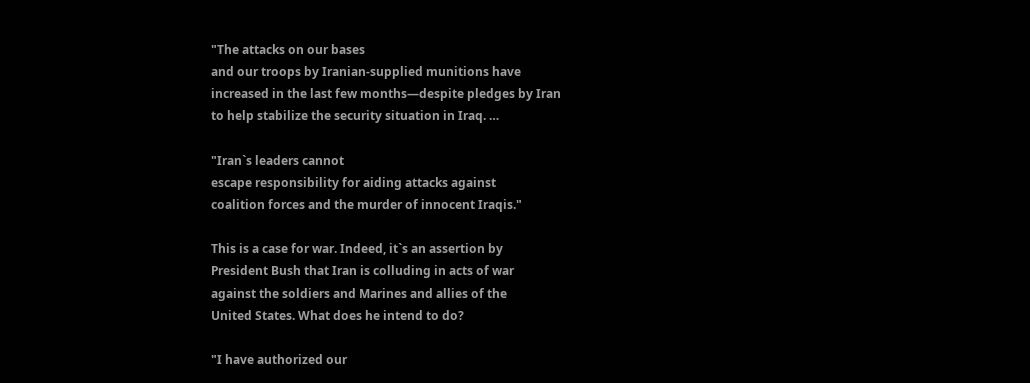"The attacks on our bases
and our troops by Iranian-supplied munitions have
increased in the last few months—despite pledges by Iran
to help stabilize the security situation in Iraq. …

"Iran`s leaders cannot
escape responsibility for aiding attacks against
coalition forces and the murder of innocent Iraqis."

This is a case for war. Indeed, it`s an assertion by
President Bush that Iran is colluding in acts of war
against the soldiers and Marines and allies of the
United States. What does he intend to do?

"I have authorized our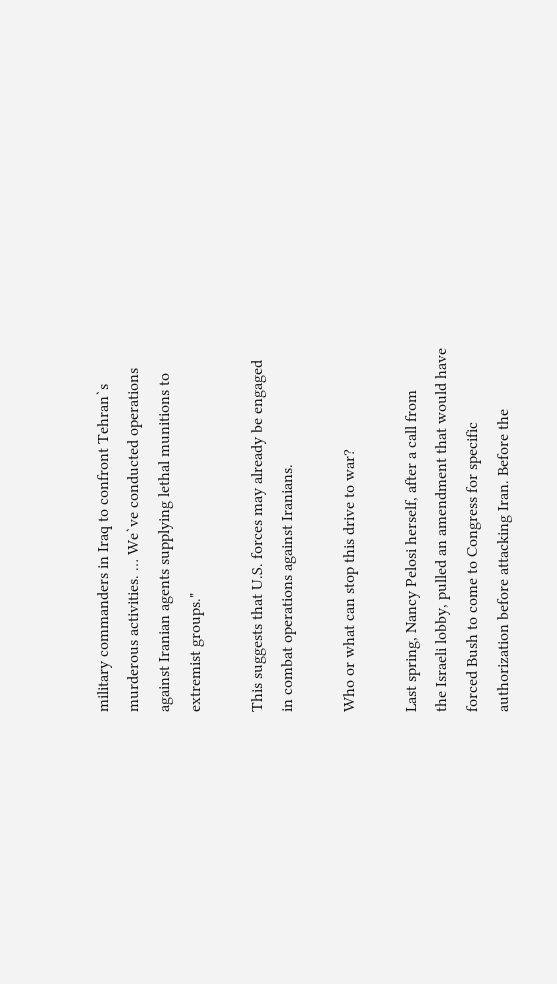military commanders in Iraq to confront Tehran`s
murderous activities. … We`ve conducted operations
against Iranian agents supplying lethal munitions to
extremist groups."

This suggests that U.S. forces may already be engaged
in combat operations against Iranians.

Who or what can stop this drive to war?

Last spring, Nancy Pelosi herself, after a call from
the Israeli lobby, pulled an amendment that would have
forced Bush to come to Congress for specific
authorization before attacking Iran. Before the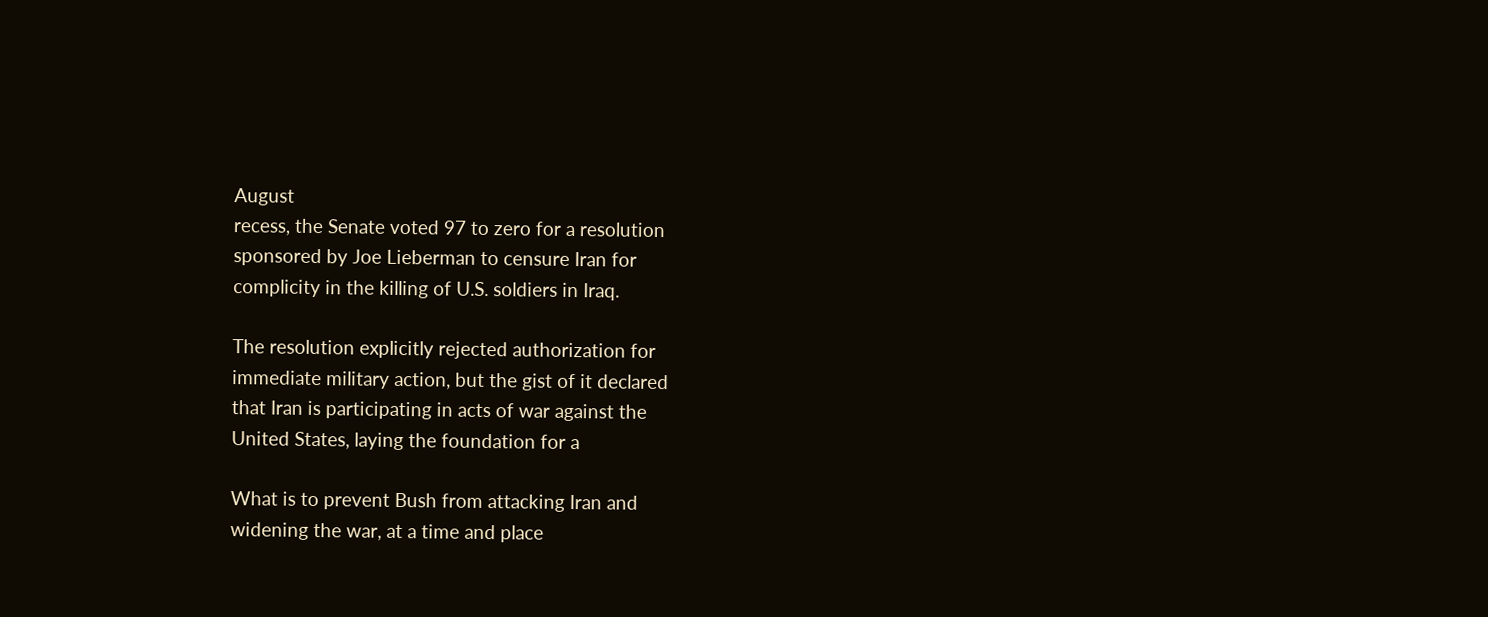August
recess, the Senate voted 97 to zero for a resolution
sponsored by Joe Lieberman to censure Iran for
complicity in the killing of U.S. soldiers in Iraq.

The resolution explicitly rejected authorization for
immediate military action, but the gist of it declared
that Iran is participating in acts of war against the
United States, laying the foundation for a

What is to prevent Bush from attacking Iran and
widening the war, at a time and place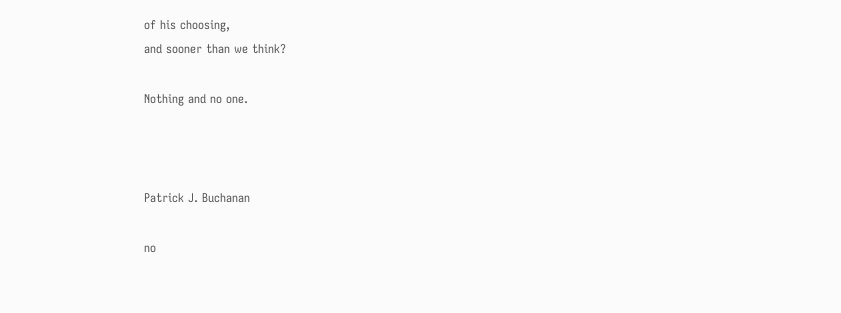of his choosing,
and sooner than we think?

Nothing and no one.



Patrick J. Buchanan

no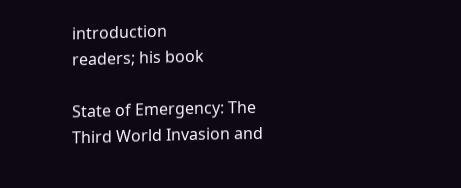introduction
readers; his book

State of Emergency: The Third World Invasion and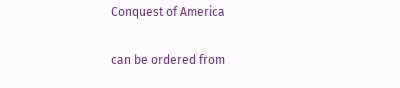Conquest of America

can be ordered from